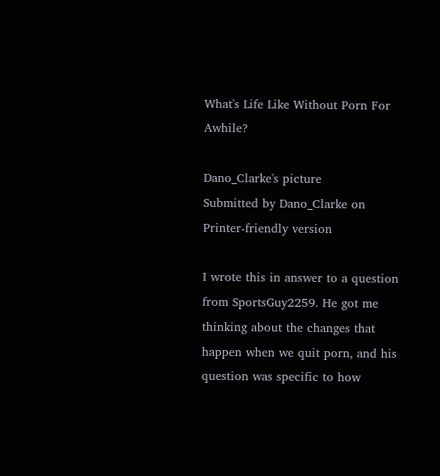What's Life Like Without Porn For Awhile?

Dano_Clarke's picture
Submitted by Dano_Clarke on
Printer-friendly version

I wrote this in answer to a question from SportsGuy2259. He got me thinking about the changes that happen when we quit porn, and his question was specific to how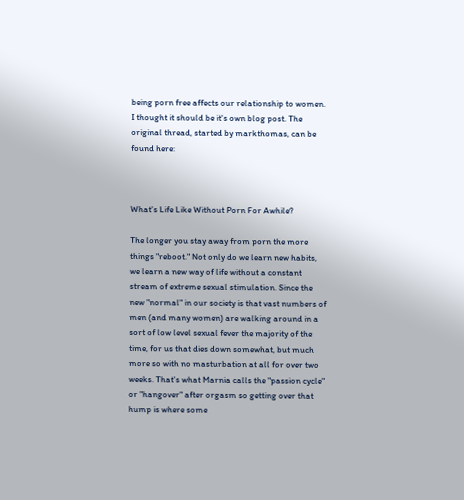being porn free affects our relationship to women. I thought it should be it's own blog post. The original thread, started by markthomas, can be found here:



What's Life Like Without Porn For Awhile?

The longer you stay away from porn the more things "reboot." Not only do we learn new habits, we learn a new way of life without a constant stream of extreme sexual stimulation. Since the new "normal" in our society is that vast numbers of men (and many women) are walking around in a sort of low level sexual fever the majority of the time, for us that dies down somewhat, but much more so with no masturbation at all for over two weeks. That's what Marnia calls the "passion cycle" or "hangover" after orgasm so getting over that hump is where some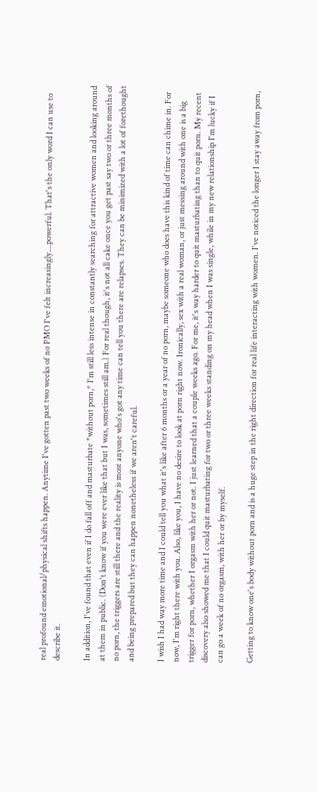real profound emotional/physical shifts happen. Anytime I've gotten past two weeks of no PMO I've felt increasingly....powerful. That's the only word I can use to describe it.

In addition, I've found that even if I do fall off and masturbate *without porn,* I'm still less intense in constantly searching for attractive women and looking around at them in public. (Don't know if you were ever like that but I was, sometimes still am.) For real though, it's not all cake once you get past say two or three months of no porn, the triggers are still there and the reality is most anyone who's got any time can tell you there are relapses. They can be minimized with a lot of forethought and being prepared but they can happen nonetheless if we aren't careful.

I wish I had way more time and I could tell you what it's like after 6 months or a year of no porn, maybe someone who does have this kind of time can chime in. For now, I'm right there with you. Also, like you, I have no desire to look at porn right now. Ironically, sex with a real woman, or just messing around with one is a big trigger for porn, whether I orgasm with her or not. I just learned that a couple weeks ago. For me, it's way harder to quit masturbating than to quit porn. My recent discovery also showed me that I could quit masturbating for two or three weeks standing on my head when I was single, while in my new relationship I'm lucky if I can go a week of no orgasm, with her or by myself.

Getting to know one's body without porn and is a huge step in the right direction for real life interacting with women. I've noticed the longer I stay away from porn,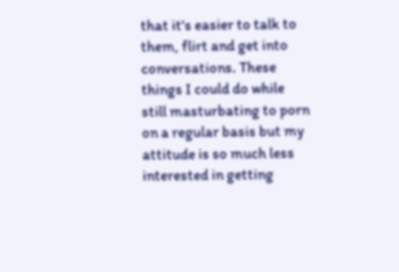that it's easier to talk to them, flirt and get into conversations. These things I could do while still masturbating to porn on a regular basis but my attitude is so much less interested in getting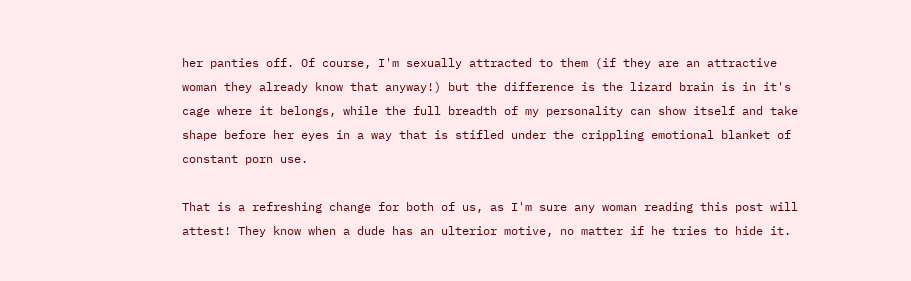her panties off. Of course, I'm sexually attracted to them (if they are an attractive woman they already know that anyway!) but the difference is the lizard brain is in it's cage where it belongs, while the full breadth of my personality can show itself and take shape before her eyes in a way that is stifled under the crippling emotional blanket of constant porn use.

That is a refreshing change for both of us, as I'm sure any woman reading this post will attest! They know when a dude has an ulterior motive, no matter if he tries to hide it.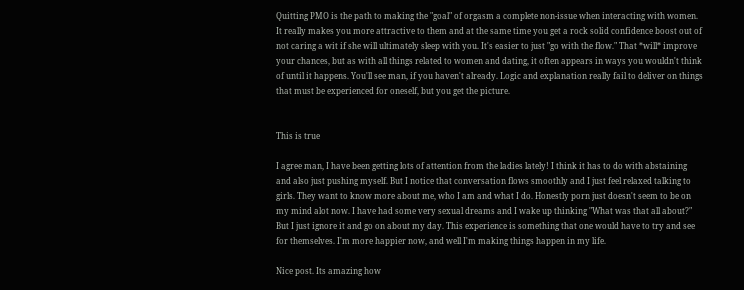Quitting PMO is the path to making the "goal" of orgasm a complete non-issue when interacting with women. It really makes you more attractive to them and at the same time you get a rock solid confidence boost out of not caring a wit if she will ultimately sleep with you. It's easier to just "go with the flow." That *will* improve your chances, but as with all things related to women and dating, it often appears in ways you wouldn't think of until it happens. You'll see man, if you haven't already. Logic and explanation really fail to deliver on things that must be experienced for oneself, but you get the picture.


This is true

I agree man, I have been getting lots of attention from the ladies lately! I think it has to do with abstaining and also just pushing myself. But I notice that conversation flows smoothly and I just feel relaxed talking to girls. They want to know more about me, who I am and what I do. Honestly porn just doesn't seem to be on my mind alot now. I have had some very sexual dreams and I wake up thinking "What was that all about?" But I just ignore it and go on about my day. This experience is something that one would have to try and see for themselves. I'm more happier now, and well I'm making things happen in my life.

Nice post. Its amazing how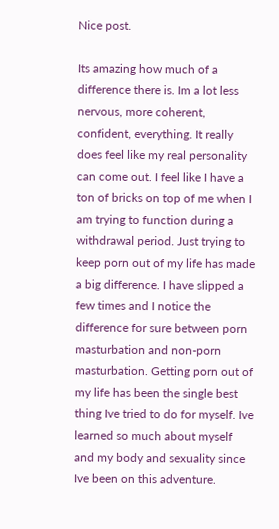Nice post.

Its amazing how much of a difference there is. Im a lot less nervous, more coherent, confident, everything. It really does feel like my real personality can come out. I feel like I have a ton of bricks on top of me when I am trying to function during a withdrawal period. Just trying to keep porn out of my life has made a big difference. I have slipped a few times and I notice the difference for sure between porn masturbation and non-porn masturbation. Getting porn out of my life has been the single best thing Ive tried to do for myself. Ive learned so much about myself and my body and sexuality since Ive been on this adventure.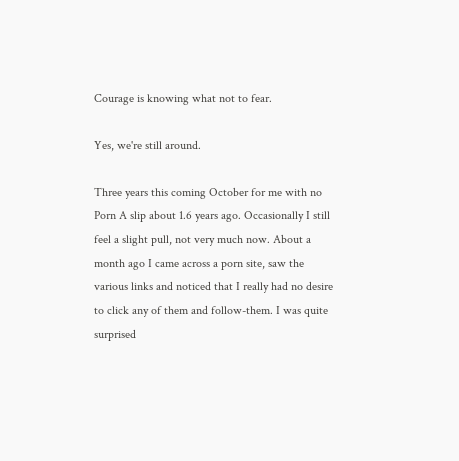Courage is knowing what not to fear.

Yes, we're still around.

Three years this coming October for me with no Porn A slip about 1.6 years ago. Occasionally I still feel a slight pull, not very much now. About a month ago I came across a porn site, saw the various links and noticed that I really had no desire to click any of them and follow-them. I was quite surprised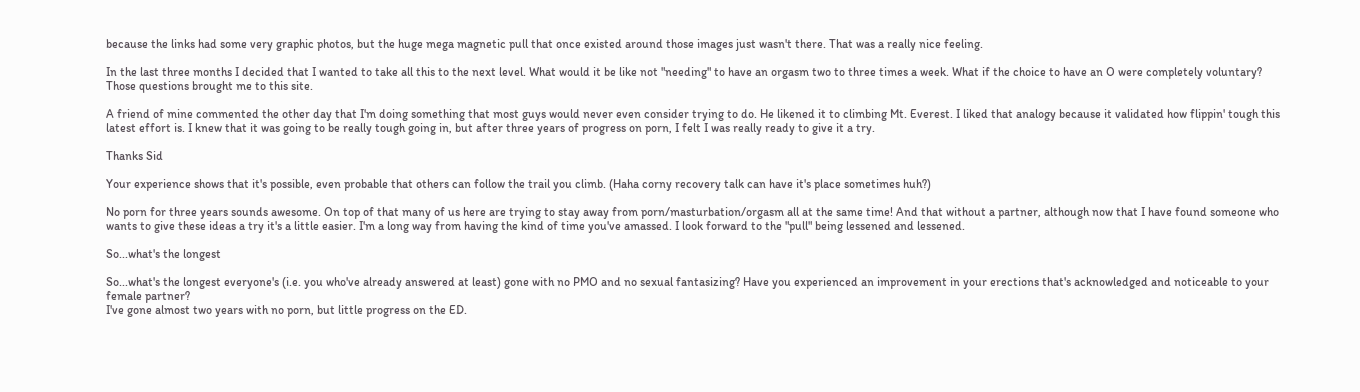because the links had some very graphic photos, but the huge mega magnetic pull that once existed around those images just wasn't there. That was a really nice feeling.

In the last three months I decided that I wanted to take all this to the next level. What would it be like not "needing" to have an orgasm two to three times a week. What if the choice to have an O were completely voluntary? Those questions brought me to this site.

A friend of mine commented the other day that I'm doing something that most guys would never even consider trying to do. He likened it to climbing Mt. Everest. I liked that analogy because it validated how flippin' tough this latest effort is. I knew that it was going to be really tough going in, but after three years of progress on porn, I felt I was really ready to give it a try.

Thanks Sid

Your experience shows that it's possible, even probable that others can follow the trail you climb. (Haha corny recovery talk can have it's place sometimes huh?)

No porn for three years sounds awesome. On top of that many of us here are trying to stay away from porn/masturbation/orgasm all at the same time! And that without a partner, although now that I have found someone who wants to give these ideas a try it's a little easier. I'm a long way from having the kind of time you've amassed. I look forward to the "pull" being lessened and lessened.

So...what's the longest

So...what's the longest everyone's (i.e. you who've already answered at least) gone with no PMO and no sexual fantasizing? Have you experienced an improvement in your erections that's acknowledged and noticeable to your female partner?
I've gone almost two years with no porn, but little progress on the ED.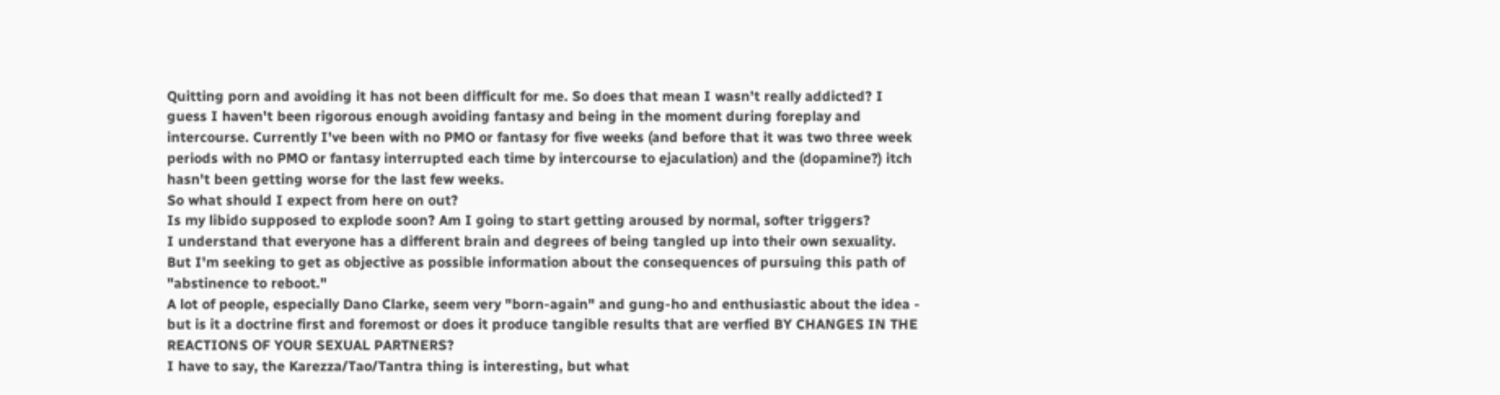Quitting porn and avoiding it has not been difficult for me. So does that mean I wasn't really addicted? I guess I haven't been rigorous enough avoiding fantasy and being in the moment during foreplay and intercourse. Currently I've been with no PMO or fantasy for five weeks (and before that it was two three week periods with no PMO or fantasy interrupted each time by intercourse to ejaculation) and the (dopamine?) itch hasn't been getting worse for the last few weeks.
So what should I expect from here on out?
Is my libido supposed to explode soon? Am I going to start getting aroused by normal, softer triggers?
I understand that everyone has a different brain and degrees of being tangled up into their own sexuality. But I'm seeking to get as objective as possible information about the consequences of pursuing this path of "abstinence to reboot."
A lot of people, especially Dano Clarke, seem very "born-again" and gung-ho and enthusiastic about the idea - but is it a doctrine first and foremost or does it produce tangible results that are verfied BY CHANGES IN THE REACTIONS OF YOUR SEXUAL PARTNERS?
I have to say, the Karezza/Tao/Tantra thing is interesting, but what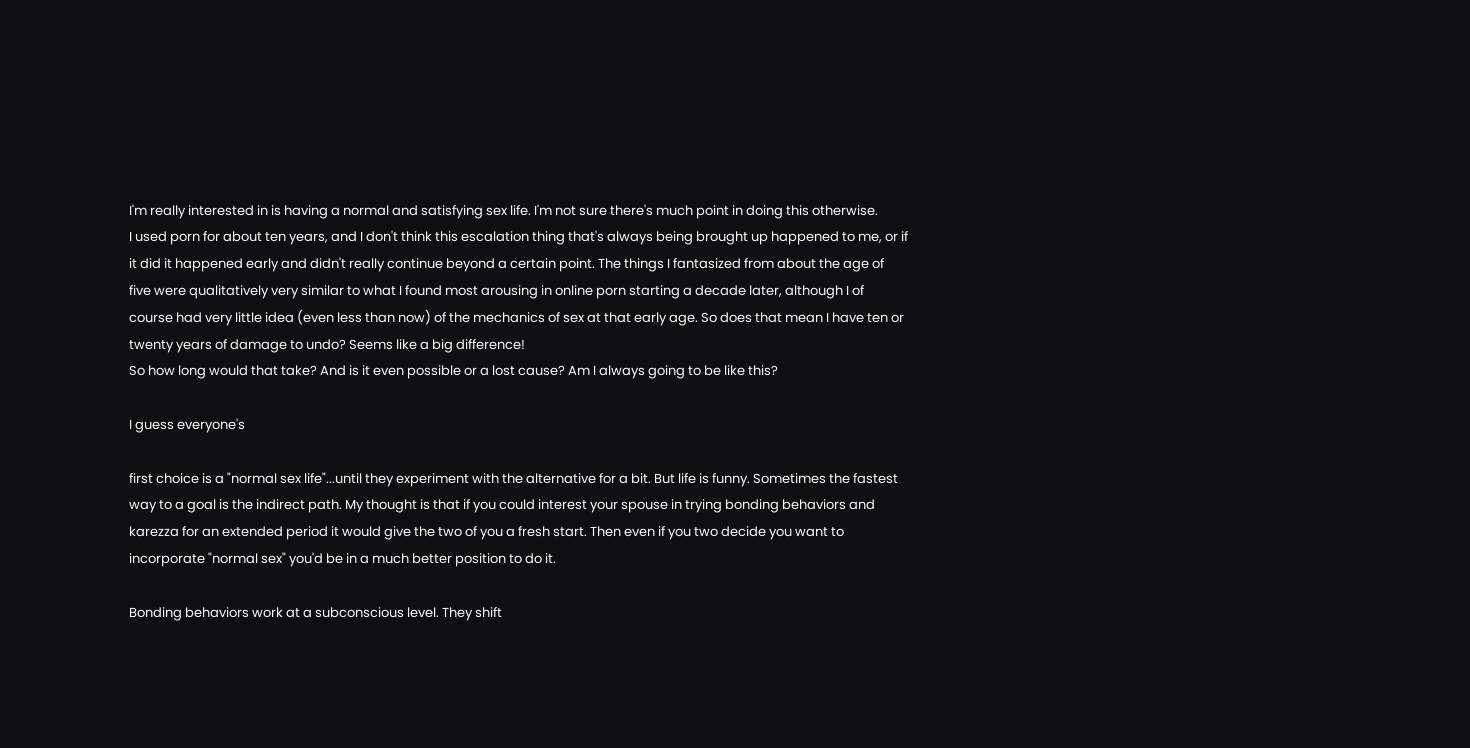I'm really interested in is having a normal and satisfying sex life. I'm not sure there's much point in doing this otherwise.
I used porn for about ten years, and I don't think this escalation thing that's always being brought up happened to me, or if it did it happened early and didn't really continue beyond a certain point. The things I fantasized from about the age of five were qualitatively very similar to what I found most arousing in online porn starting a decade later, although I of course had very little idea (even less than now) of the mechanics of sex at that early age. So does that mean I have ten or twenty years of damage to undo? Seems like a big difference!
So how long would that take? And is it even possible or a lost cause? Am I always going to be like this?

I guess everyone's

first choice is a "normal sex life"...until they experiment with the alternative for a bit. But life is funny. Sometimes the fastest way to a goal is the indirect path. My thought is that if you could interest your spouse in trying bonding behaviors and karezza for an extended period it would give the two of you a fresh start. Then even if you two decide you want to incorporate "normal sex" you'd be in a much better position to do it.

Bonding behaviors work at a subconscious level. They shift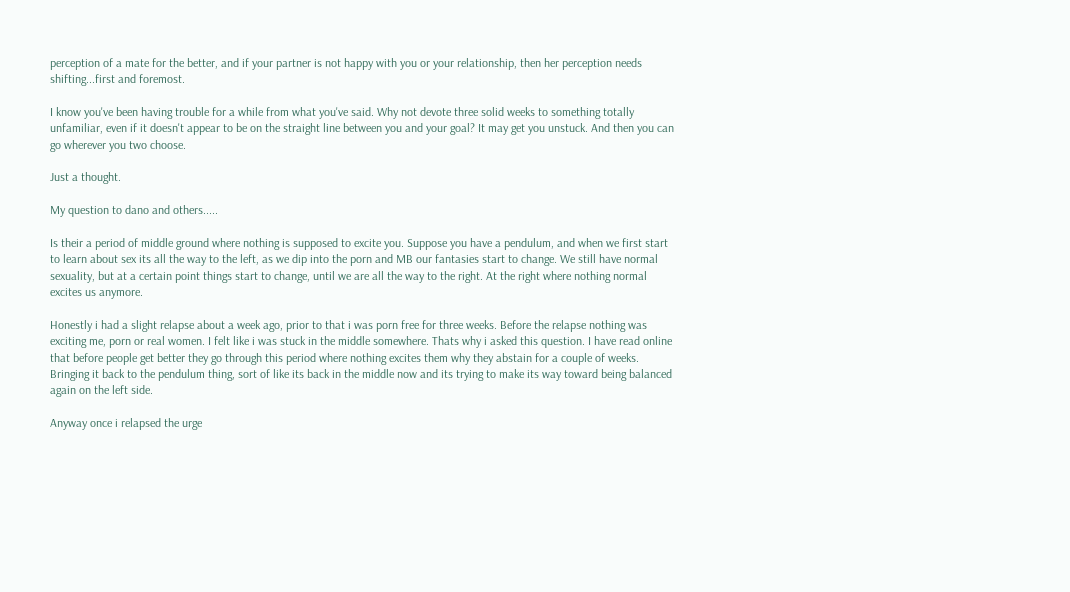perception of a mate for the better, and if your partner is not happy with you or your relationship, then her perception needs shifting...first and foremost.

I know you've been having trouble for a while from what you've said. Why not devote three solid weeks to something totally unfamiliar, even if it doesn't appear to be on the straight line between you and your goal? It may get you unstuck. And then you can go wherever you two choose.

Just a thought.

My question to dano and others.....

Is their a period of middle ground where nothing is supposed to excite you. Suppose you have a pendulum, and when we first start to learn about sex its all the way to the left, as we dip into the porn and MB our fantasies start to change. We still have normal sexuality, but at a certain point things start to change, until we are all the way to the right. At the right where nothing normal excites us anymore.

Honestly i had a slight relapse about a week ago, prior to that i was porn free for three weeks. Before the relapse nothing was exciting me, porn or real women. I felt like i was stuck in the middle somewhere. Thats why i asked this question. I have read online that before people get better they go through this period where nothing excites them why they abstain for a couple of weeks. Bringing it back to the pendulum thing, sort of like its back in the middle now and its trying to make its way toward being balanced again on the left side.

Anyway once i relapsed the urge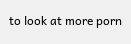to look at more porn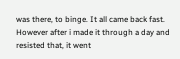was there, to binge. It all came back fast. However after i made it through a day and resisted that, it went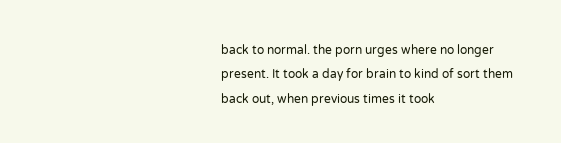back to normal. the porn urges where no longer present. It took a day for brain to kind of sort them back out, when previous times it took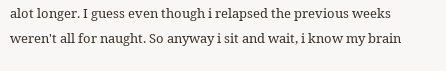alot longer. I guess even though i relapsed the previous weeks weren't all for naught. So anyway i sit and wait, i know my brain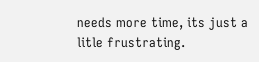needs more time, its just a litle frustrating.